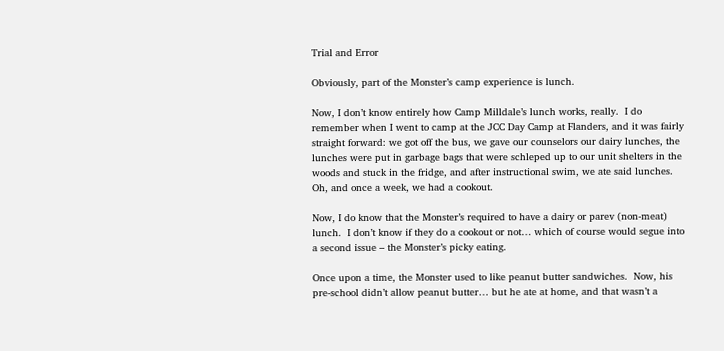Trial and Error

Obviously, part of the Monster’s camp experience is lunch.

Now, I don’t know entirely how Camp Milldale’s lunch works, really.  I do remember when I went to camp at the JCC Day Camp at Flanders, and it was fairly straight forward: we got off the bus, we gave our counselors our dairy lunches, the lunches were put in garbage bags that were schleped up to our unit shelters in the woods and stuck in the fridge, and after instructional swim, we ate said lunches.  Oh, and once a week, we had a cookout.

Now, I do know that the Monster’s required to have a dairy or parev (non-meat) lunch.  I don’t know if they do a cookout or not… which of course would segue into a second issue – the Monster’s picky eating.

Once upon a time, the Monster used to like peanut butter sandwiches.  Now, his pre-school didn’t allow peanut butter… but he ate at home, and that wasn’t a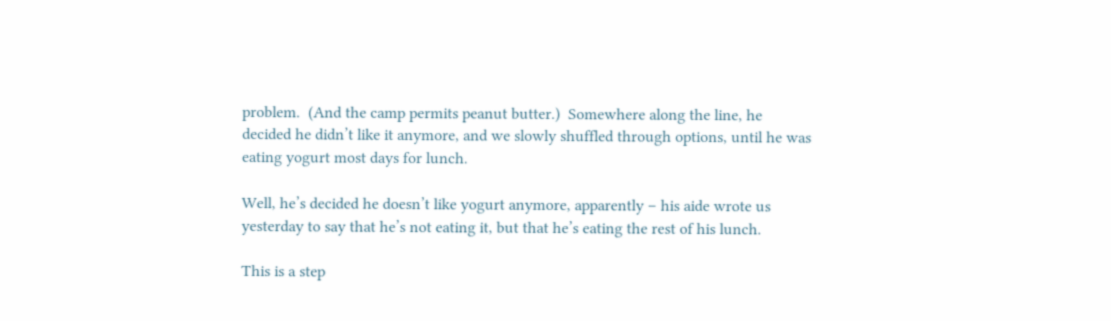problem.  (And the camp permits peanut butter.)  Somewhere along the line, he decided he didn’t like it anymore, and we slowly shuffled through options, until he was eating yogurt most days for lunch.

Well, he’s decided he doesn’t like yogurt anymore, apparently – his aide wrote us yesterday to say that he’s not eating it, but that he’s eating the rest of his lunch.

This is a step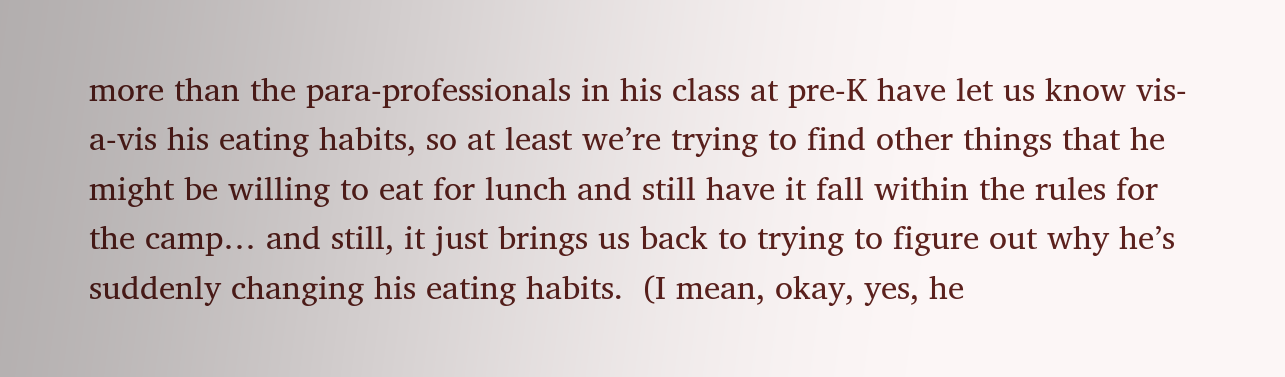more than the para-professionals in his class at pre-K have let us know vis-a-vis his eating habits, so at least we’re trying to find other things that he might be willing to eat for lunch and still have it fall within the rules for the camp… and still, it just brings us back to trying to figure out why he’s suddenly changing his eating habits.  (I mean, okay, yes, he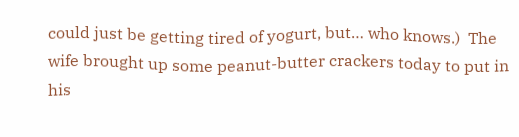could just be getting tired of yogurt, but… who knows.)  The wife brought up some peanut-butter crackers today to put in his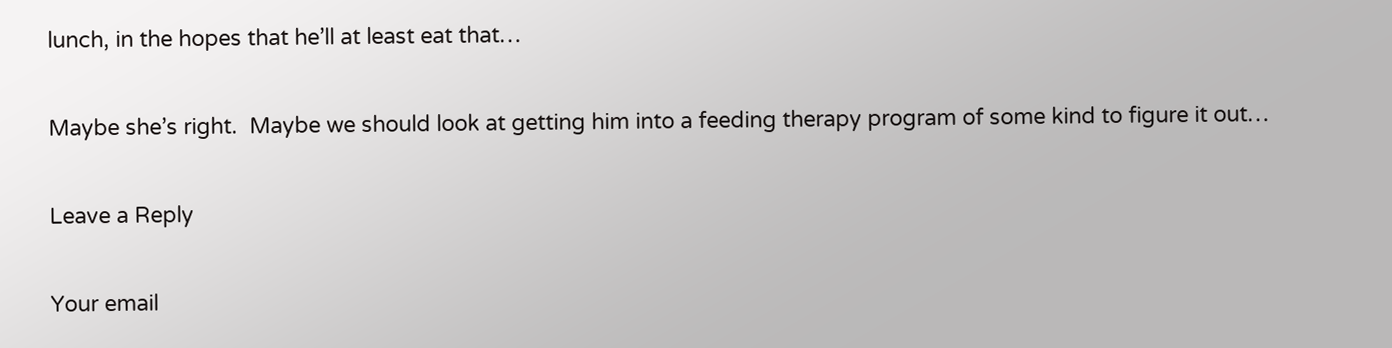lunch, in the hopes that he’ll at least eat that…

Maybe she’s right.  Maybe we should look at getting him into a feeding therapy program of some kind to figure it out…

Leave a Reply

Your email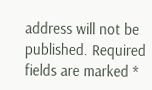address will not be published. Required fields are marked *